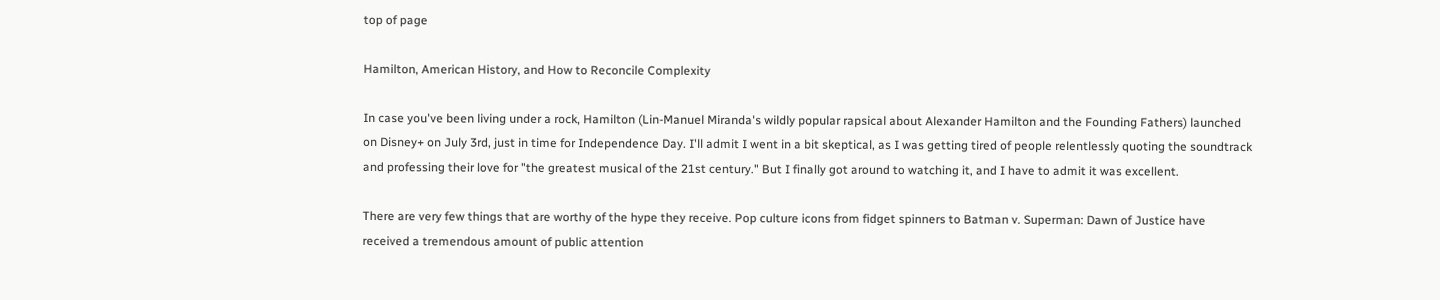top of page

Hamilton, American History, and How to Reconcile Complexity

In case you've been living under a rock, Hamilton (Lin-Manuel Miranda's wildly popular rapsical about Alexander Hamilton and the Founding Fathers) launched on Disney+ on July 3rd, just in time for Independence Day. I'll admit I went in a bit skeptical, as I was getting tired of people relentlessly quoting the soundtrack and professing their love for "the greatest musical of the 21st century." But I finally got around to watching it, and I have to admit it was excellent.

There are very few things that are worthy of the hype they receive. Pop culture icons from fidget spinners to Batman v. Superman: Dawn of Justice have received a tremendous amount of public attention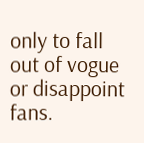only to fall out of vogue or disappoint fans.